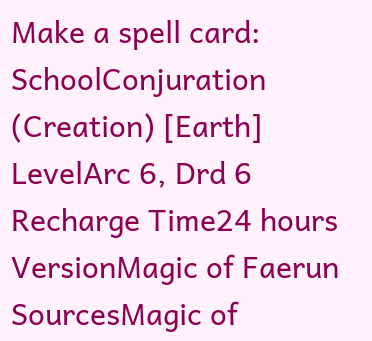Make a spell card:
SchoolConjuration (Creation) [Earth]
LevelArc 6, Drd 6
Recharge Time24 hours
VersionMagic of Faerun
SourcesMagic of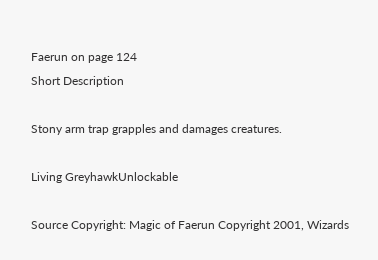Faerun on page 124
Short Description

Stony arm trap grapples and damages creatures.

Living GreyhawkUnlockable

Source Copyright: Magic of Faerun Copyright 2001, Wizards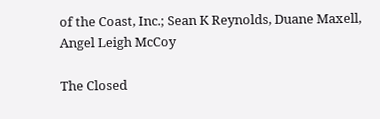of the Coast, Inc.; Sean K Reynolds, Duane Maxell, Angel Leigh McCoy

The Closed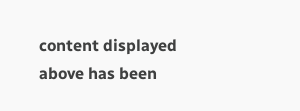content displayed above has been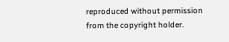reproduced without permission from the copyright holder.